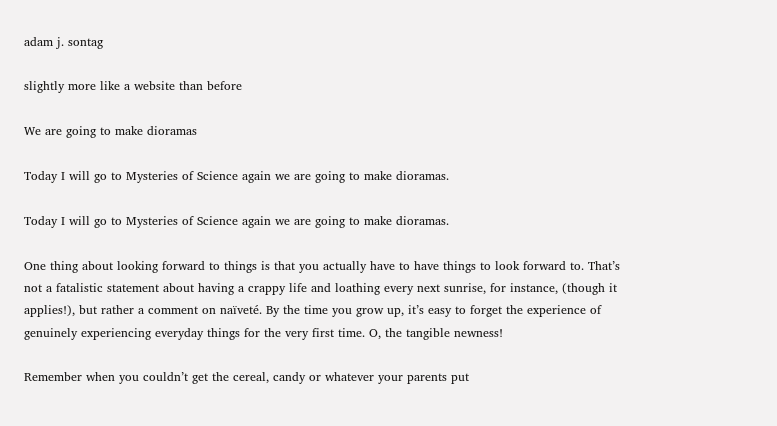adam j. sontag

slightly more like a website than before

We are going to make dioramas

Today I will go to Mysteries of Science again we are going to make dioramas.

Today I will go to Mysteries of Science again we are going to make dioramas.

One thing about looking forward to things is that you actually have to have things to look forward to. That’s not a fatalistic statement about having a crappy life and loathing every next sunrise, for instance, (though it applies!), but rather a comment on naïveté. By the time you grow up, it’s easy to forget the experience of genuinely experiencing everyday things for the very first time. O, the tangible newness!

Remember when you couldn’t get the cereal, candy or whatever your parents put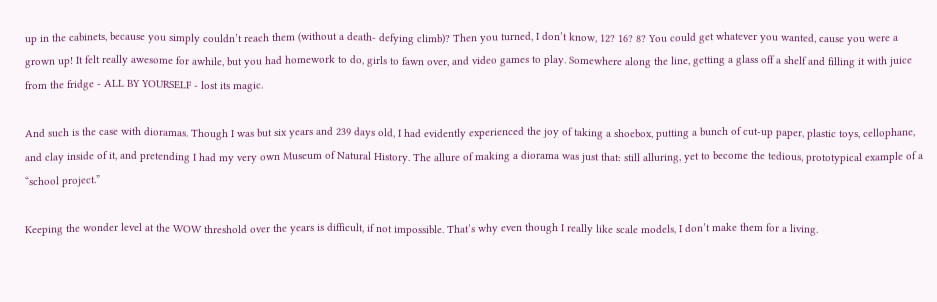up in the cabinets, because you simply couldn’t reach them (without a death- defying climb)? Then you turned, I don’t know, 12? 16? 8? You could get whatever you wanted, cause you were a grown up! It felt really awesome for awhile, but you had homework to do, girls to fawn over, and video games to play. Somewhere along the line, getting a glass off a shelf and filling it with juice from the fridge - ALL BY YOURSELF - lost its magic.

And such is the case with dioramas. Though I was but six years and 239 days old, I had evidently experienced the joy of taking a shoebox, putting a bunch of cut-up paper, plastic toys, cellophane, and clay inside of it, and pretending I had my very own Museum of Natural History. The allure of making a diorama was just that: still alluring, yet to become the tedious, prototypical example of a “school project.”

Keeping the wonder level at the WOW threshold over the years is difficult, if not impossible. That’s why even though I really like scale models, I don’t make them for a living.